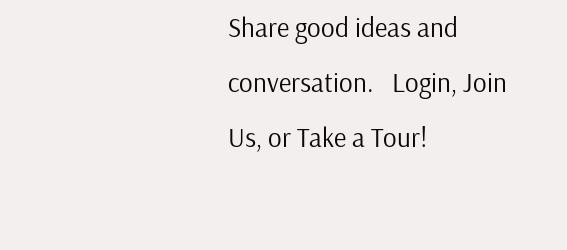Share good ideas and conversation.   Login, Join Us, or Take a Tour!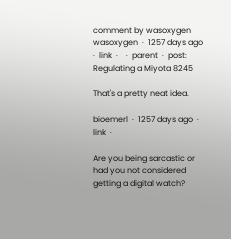comment by wasoxygen
wasoxygen  ·  1257 days ago  ·  link  ·    ·  parent  ·  post: Regulating a Miyota 8245

That's a pretty neat idea.

bioemerl  ·  1257 days ago  ·  link  ·

Are you being sarcastic or had you not considered getting a digital watch?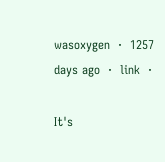wasoxygen  ·  1257 days ago  ·  link  ·

It's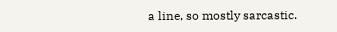a line, so mostly sarcastic.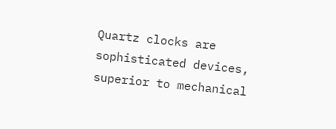Quartz clocks are sophisticated devices, superior to mechanical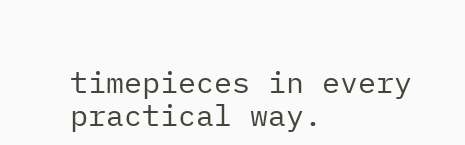timepieces in every practical way.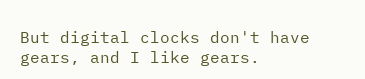But digital clocks don't have gears, and I like gears.